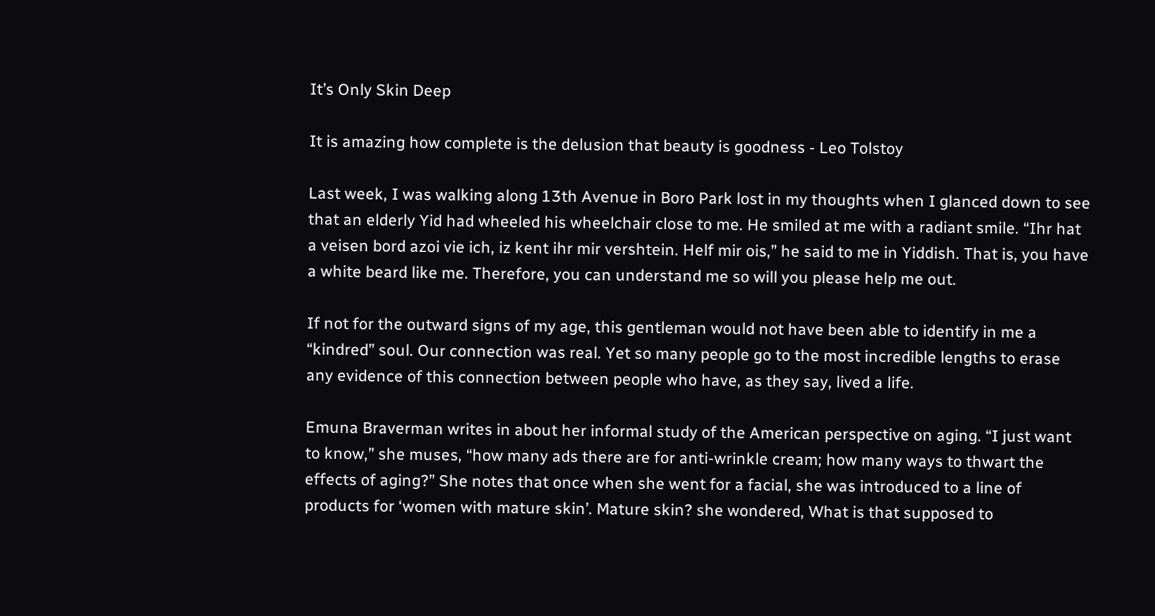It’s Only Skin Deep

It is amazing how complete is the delusion that beauty is goodness - Leo Tolstoy

Last week, I was walking along 13th Avenue in Boro Park lost in my thoughts when I glanced down to see that an elderly Yid had wheeled his wheelchair close to me. He smiled at me with a radiant smile. “Ihr hat a veisen bord azoi vie ich, iz kent ihr mir vershtein. Helf mir ois,” he said to me in Yiddish. That is, you have a white beard like me. Therefore, you can understand me so will you please help me out.

If not for the outward signs of my age, this gentleman would not have been able to identify in me a “kindred” soul. Our connection was real. Yet so many people go to the most incredible lengths to erase any evidence of this connection between people who have, as they say, lived a life.

Emuna Braverman writes in about her informal study of the American perspective on aging. “I just want to know,” she muses, “how many ads there are for anti-wrinkle cream; how many ways to thwart the effects of aging?” She notes that once when she went for a facial, she was introduced to a line of products for ‘women with mature skin’. Mature skin? she wondered, What is that supposed to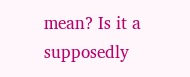mean? Is it a supposedly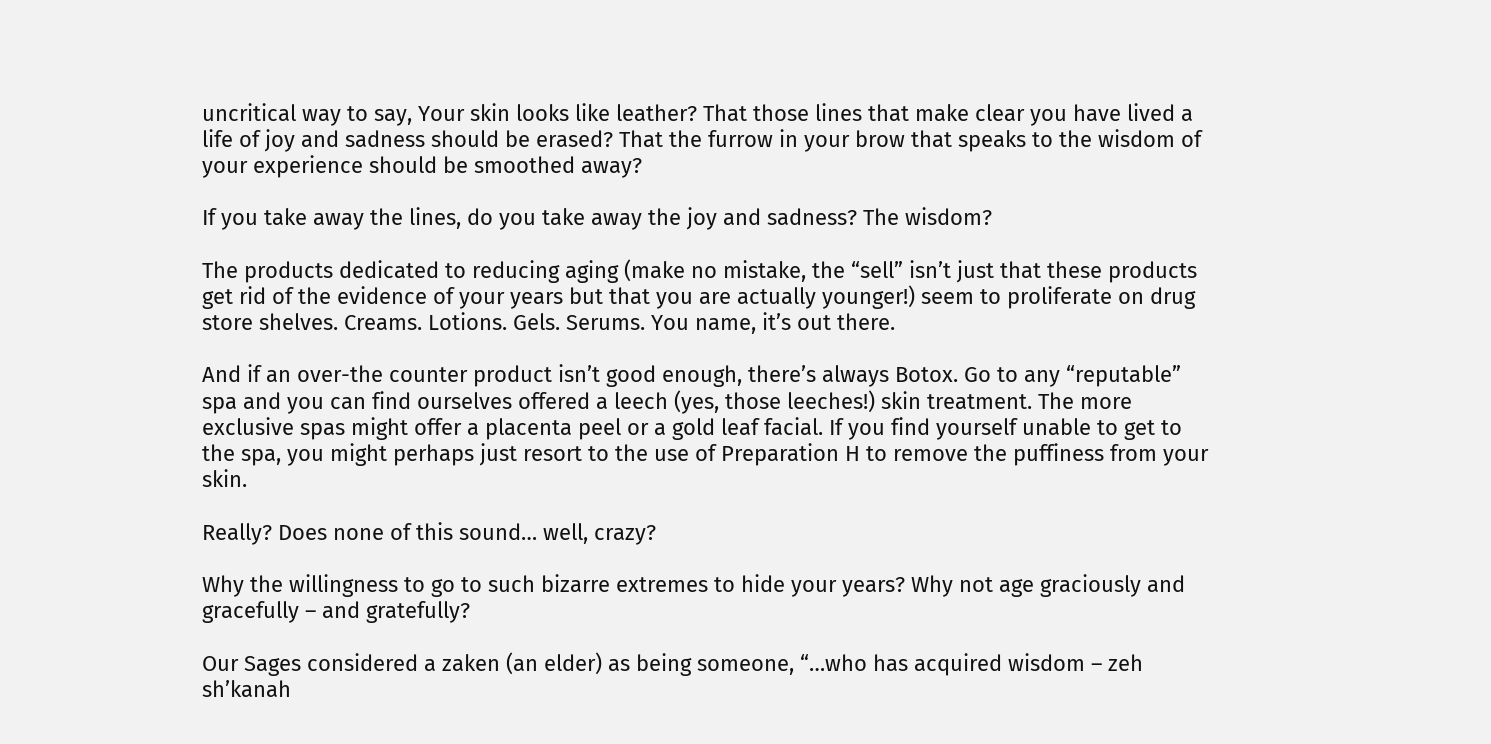uncritical way to say, Your skin looks like leather? That those lines that make clear you have lived a life of joy and sadness should be erased? That the furrow in your brow that speaks to the wisdom of your experience should be smoothed away?

If you take away the lines, do you take away the joy and sadness? The wisdom?

The products dedicated to reducing aging (make no mistake, the “sell” isn’t just that these products get rid of the evidence of your years but that you are actually younger!) seem to proliferate on drug store shelves. Creams. Lotions. Gels. Serums. You name, it’s out there.

And if an over-the counter product isn’t good enough, there’s always Botox. Go to any “reputable” spa and you can find ourselves offered a leech (yes, those leeches!) skin treatment. The more exclusive spas might offer a placenta peel or a gold leaf facial. If you find yourself unable to get to the spa, you might perhaps just resort to the use of Preparation H to remove the puffiness from your skin.

Really? Does none of this sound… well, crazy?

Why the willingness to go to such bizarre extremes to hide your years? Why not age graciously and gracefully – and gratefully?

Our Sages considered a zaken (an elder) as being someone, “…who has acquired wisdom – zeh sh’kanah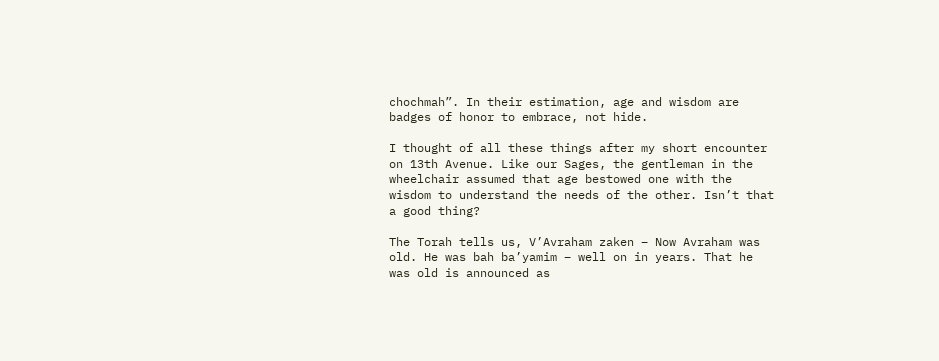chochmah”. In their estimation, age and wisdom are badges of honor to embrace, not hide.

I thought of all these things after my short encounter on 13th Avenue. Like our Sages, the gentleman in the wheelchair assumed that age bestowed one with the wisdom to understand the needs of the other. Isn’t that a good thing?

The Torah tells us, V’Avraham zaken – Now Avraham was old. He was bah ba’yamim – well on in years. That he was old is announced as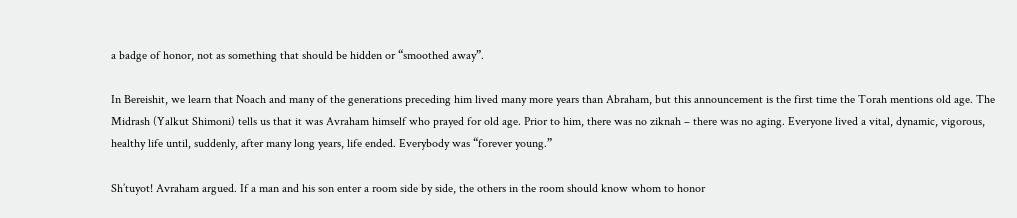a badge of honor, not as something that should be hidden or “smoothed away”.

In Bereishit, we learn that Noach and many of the generations preceding him lived many more years than Abraham, but this announcement is the first time the Torah mentions old age. The Midrash (Yalkut Shimoni) tells us that it was Avraham himself who prayed for old age. Prior to him, there was no ziknah – there was no aging. Everyone lived a vital, dynamic, vigorous, healthy life until, suddenly, after many long years, life ended. Everybody was “forever young.”

Sh’tuyot! Avraham argued. If a man and his son enter a room side by side, the others in the room should know whom to honor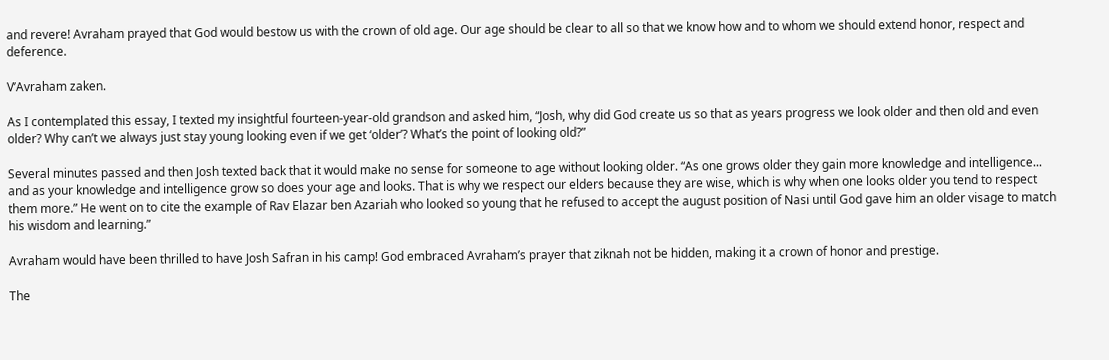and revere! Avraham prayed that God would bestow us with the crown of old age. Our age should be clear to all so that we know how and to whom we should extend honor, respect and deference.

V’Avraham zaken.

As I contemplated this essay, I texted my insightful fourteen-year-old grandson and asked him, “Josh, why did God create us so that as years progress we look older and then old and even older? Why can’t we always just stay young looking even if we get ‘older’? What’s the point of looking old?”

Several minutes passed and then Josh texted back that it would make no sense for someone to age without looking older. “As one grows older they gain more knowledge and intelligence... and as your knowledge and intelligence grow so does your age and looks. That is why we respect our elders because they are wise, which is why when one looks older you tend to respect them more.” He went on to cite the example of Rav Elazar ben Azariah who looked so young that he refused to accept the august position of Nasi until God gave him an older visage to match his wisdom and learning.”

Avraham would have been thrilled to have Josh Safran in his camp! God embraced Avraham’s prayer that ziknah not be hidden, making it a crown of honor and prestige.

The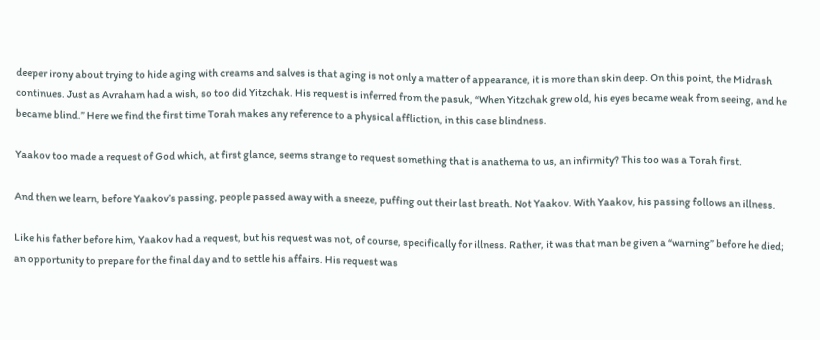deeper irony about trying to hide aging with creams and salves is that aging is not only a matter of appearance, it is more than skin deep. On this point, the Midrash continues. Just as Avraham had a wish, so too did Yitzchak. His request is inferred from the pasuk, “When Yitzchak grew old, his eyes became weak from seeing, and he became blind.” Here we find the first time Torah makes any reference to a physical affliction, in this case blindness.

Yaakov too made a request of God which, at first glance, seems strange to request something that is anathema to us, an infirmity? This too was a Torah first.

And then we learn, before Yaakov’s passing, people passed away with a sneeze, puffing out their last breath. Not Yaakov. With Yaakov, his passing follows an illness.

Like his father before him, Yaakov had a request, but his request was not, of course, specifically for illness. Rather, it was that man be given a “warning” before he died; an opportunity to prepare for the final day and to settle his affairs. His request was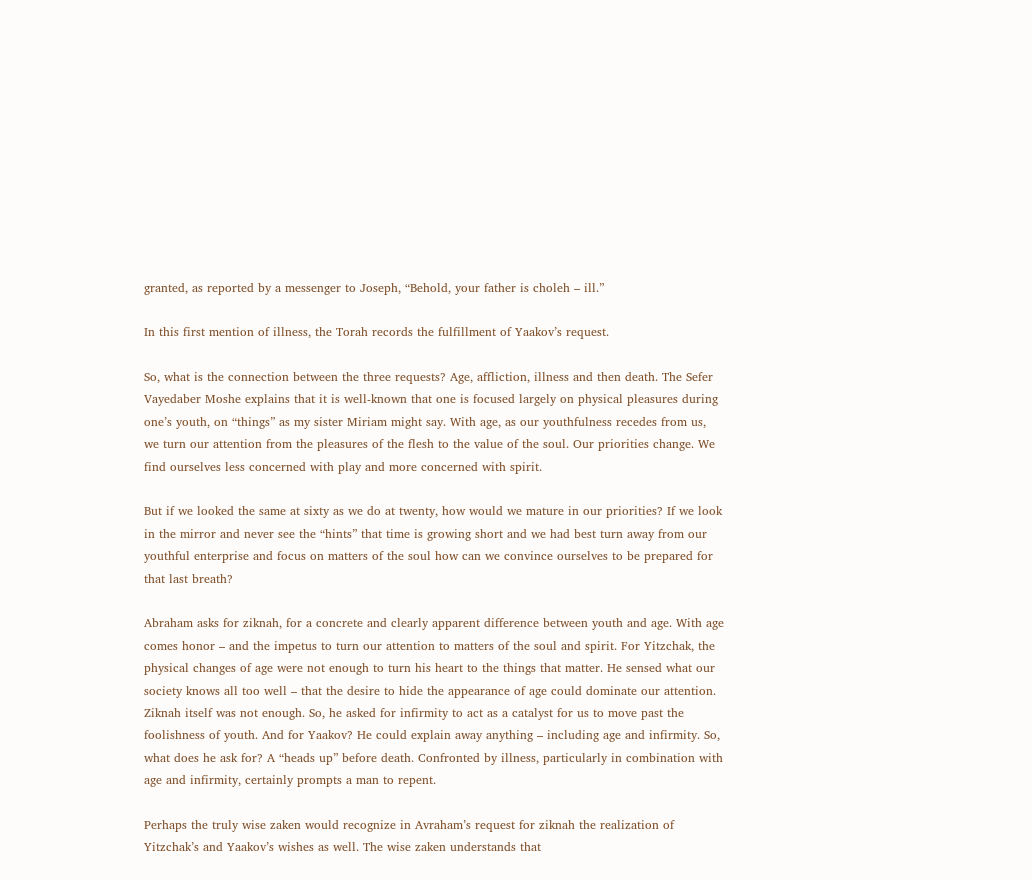granted, as reported by a messenger to Joseph, “Behold, your father is choleh – ill.”

In this first mention of illness, the Torah records the fulfillment of Yaakov’s request.

So, what is the connection between the three requests? Age, affliction, illness and then death. The Sefer Vayedaber Moshe explains that it is well-known that one is focused largely on physical pleasures during one’s youth, on “things” as my sister Miriam might say. With age, as our youthfulness recedes from us, we turn our attention from the pleasures of the flesh to the value of the soul. Our priorities change. We find ourselves less concerned with play and more concerned with spirit.

But if we looked the same at sixty as we do at twenty, how would we mature in our priorities? If we look in the mirror and never see the “hints” that time is growing short and we had best turn away from our youthful enterprise and focus on matters of the soul how can we convince ourselves to be prepared for that last breath?

Abraham asks for ziknah, for a concrete and clearly apparent difference between youth and age. With age comes honor – and the impetus to turn our attention to matters of the soul and spirit. For Yitzchak, the physical changes of age were not enough to turn his heart to the things that matter. He sensed what our society knows all too well – that the desire to hide the appearance of age could dominate our attention. Ziknah itself was not enough. So, he asked for infirmity to act as a catalyst for us to move past the foolishness of youth. And for Yaakov? He could explain away anything – including age and infirmity. So, what does he ask for? A “heads up” before death. Confronted by illness, particularly in combination with age and infirmity, certainly prompts a man to repent.

Perhaps the truly wise zaken would recognize in Avraham’s request for ziknah the realization of Yitzchak’s and Yaakov’s wishes as well. The wise zaken understands that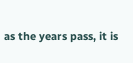as the years pass, it is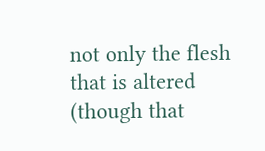not only the flesh that is altered (though that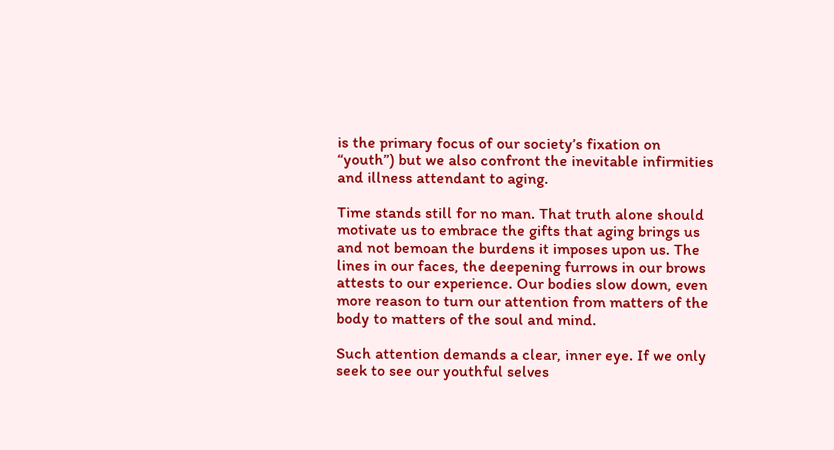is the primary focus of our society’s fixation on “youth”) but we also confront the inevitable infirmities and illness attendant to aging.

Time stands still for no man. That truth alone should motivate us to embrace the gifts that aging brings us and not bemoan the burdens it imposes upon us. The lines in our faces, the deepening furrows in our brows attests to our experience. Our bodies slow down, even more reason to turn our attention from matters of the body to matters of the soul and mind.

Such attention demands a clear, inner eye. If we only seek to see our youthful selves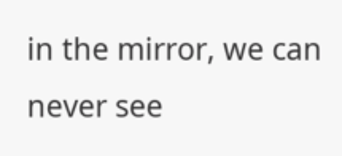in the mirror, we can never see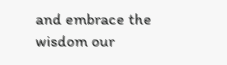and embrace the wisdom our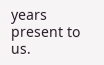years present to us.